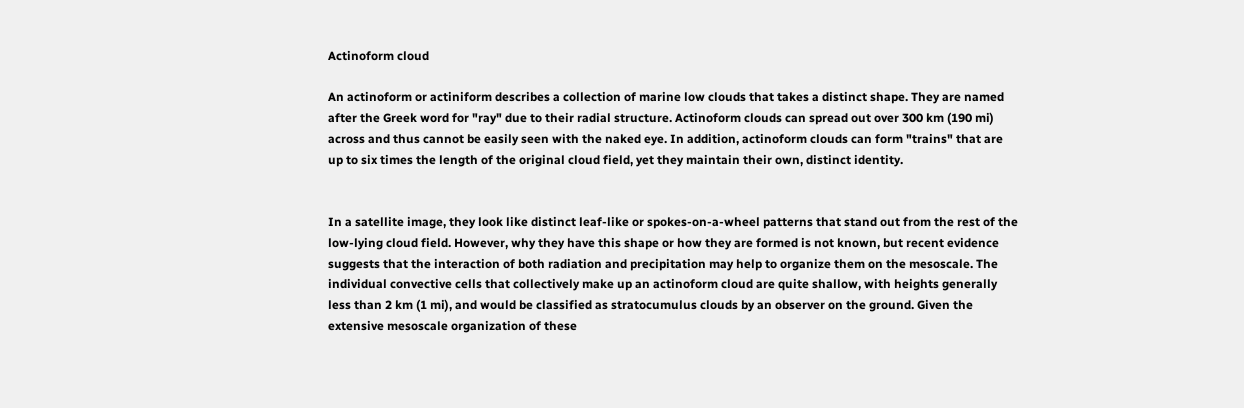Actinoform cloud

An actinoform or actiniform describes a collection of marine low clouds that takes a distinct shape. They are named after the Greek word for "ray" due to their radial structure. Actinoform clouds can spread out over 300 km (190 mi) across and thus cannot be easily seen with the naked eye. In addition, actinoform clouds can form "trains" that are up to six times the length of the original cloud field, yet they maintain their own, distinct identity.


In a satellite image, they look like distinct leaf-like or spokes-on-a-wheel patterns that stand out from the rest of the low-lying cloud field. However, why they have this shape or how they are formed is not known, but recent evidence suggests that the interaction of both radiation and precipitation may help to organize them on the mesoscale. The individual convective cells that collectively make up an actinoform cloud are quite shallow, with heights generally less than 2 km (1 mi), and would be classified as stratocumulus clouds by an observer on the ground. Given the extensive mesoscale organization of these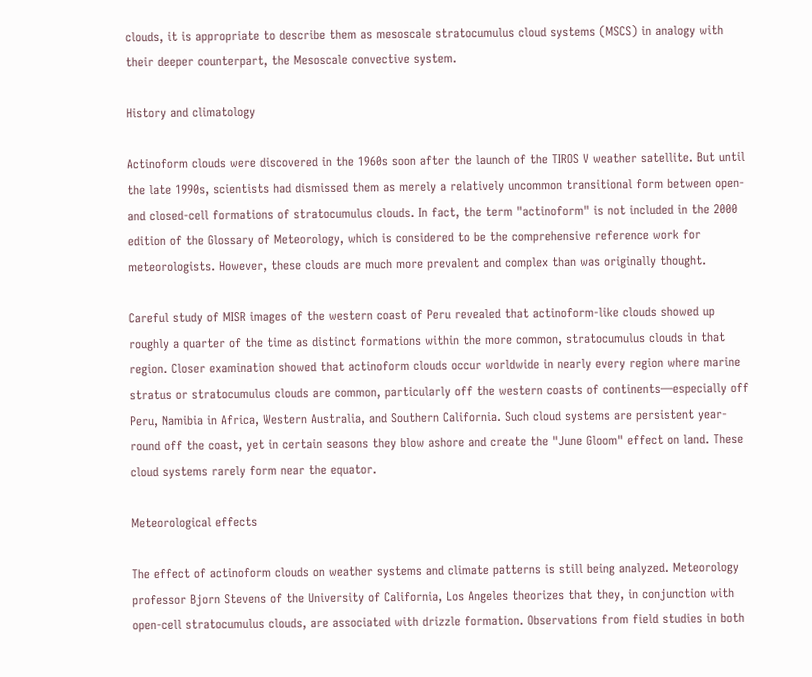clouds, it is appropriate to describe them as mesoscale stratocumulus cloud systems (MSCS) in analogy with their deeper counterpart, the Mesoscale convective system.

History and climatology

Actinoform clouds were discovered in the 1960s soon after the launch of the TIROS V weather satellite. But until the late 1990s, scientists had dismissed them as merely a relatively uncommon transitional form between open- and closed-cell formations of stratocumulus clouds. In fact, the term "actinoform" is not included in the 2000 edition of the Glossary of Meteorology, which is considered to be the comprehensive reference work for meteorologists. However, these clouds are much more prevalent and complex than was originally thought.

Careful study of MISR images of the western coast of Peru revealed that actinoform-like clouds showed up roughly a quarter of the time as distinct formations within the more common, stratocumulus clouds in that region. Closer examination showed that actinoform clouds occur worldwide in nearly every region where marine stratus or stratocumulus clouds are common, particularly off the western coasts of continents—especially off Peru, Namibia in Africa, Western Australia, and Southern California. Such cloud systems are persistent year-round off the coast, yet in certain seasons they blow ashore and create the "June Gloom" effect on land. These cloud systems rarely form near the equator.

Meteorological effects

The effect of actinoform clouds on weather systems and climate patterns is still being analyzed. Meteorology professor Bjorn Stevens of the University of California, Los Angeles theorizes that they, in conjunction with open-cell stratocumulus clouds, are associated with drizzle formation. Observations from field studies in both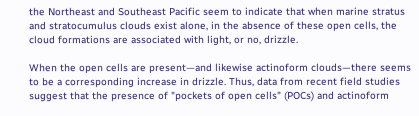the Northeast and Southeast Pacific seem to indicate that when marine stratus and stratocumulus clouds exist alone, in the absence of these open cells, the cloud formations are associated with light, or no, drizzle.

When the open cells are present—and likewise actinoform clouds—there seems to be a corresponding increase in drizzle. Thus, data from recent field studies suggest that the presence of "pockets of open cells" (POCs) and actinoform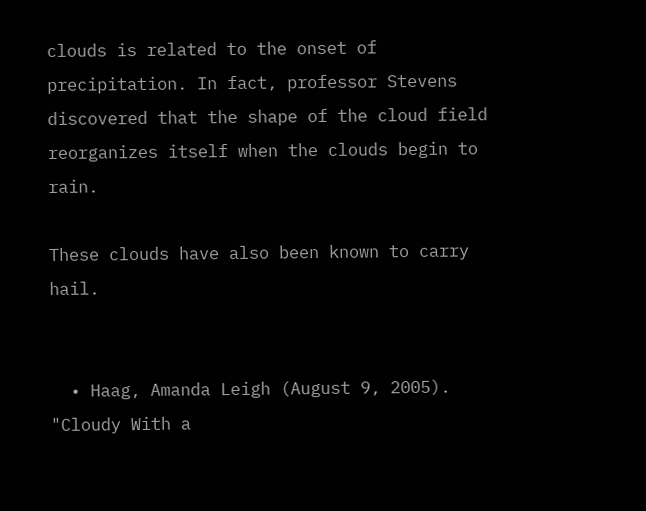clouds is related to the onset of precipitation. In fact, professor Stevens discovered that the shape of the cloud field reorganizes itself when the clouds begin to rain.

These clouds have also been known to carry hail.


  • Haag, Amanda Leigh (August 9, 2005). "Cloudy With a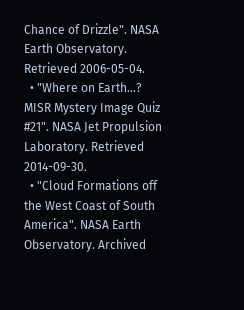Chance of Drizzle". NASA Earth Observatory. Retrieved 2006-05-04.
  • "Where on Earth...? MISR Mystery Image Quiz #21". NASA Jet Propulsion Laboratory. Retrieved 2014-09-30.
  • "Cloud Formations off the West Coast of South America". NASA Earth Observatory. Archived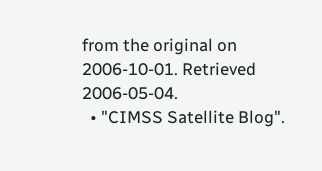from the original on 2006-10-01. Retrieved 2006-05-04.
  • "CIMSS Satellite Blog".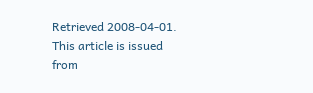Retrieved 2008-04-01.
This article is issued from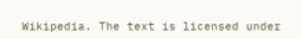Wikipedia. The text is licensed under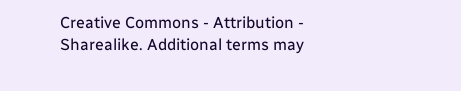Creative Commons - Attribution - Sharealike. Additional terms may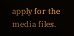apply for the media files.